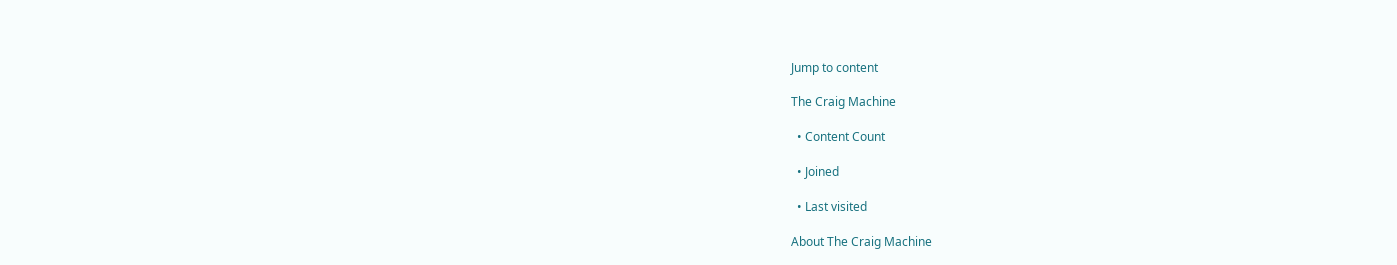Jump to content

The Craig Machine

  • Content Count

  • Joined

  • Last visited

About The Craig Machine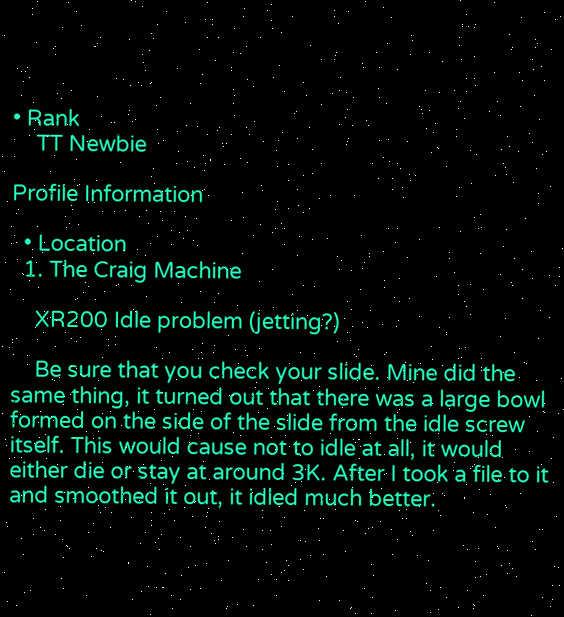• Rank
    TT Newbie

Profile Information

  • Location
  1. The Craig Machine

    XR200 Idle problem (jetting?)

    Be sure that you check your slide. Mine did the same thing, it turned out that there was a large bowl formed on the side of the slide from the idle screw itself. This would cause not to idle at all, it would either die or stay at around 3K. After I took a file to it and smoothed it out, it idled much better.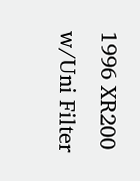1996 XR200 w/Uni Filter